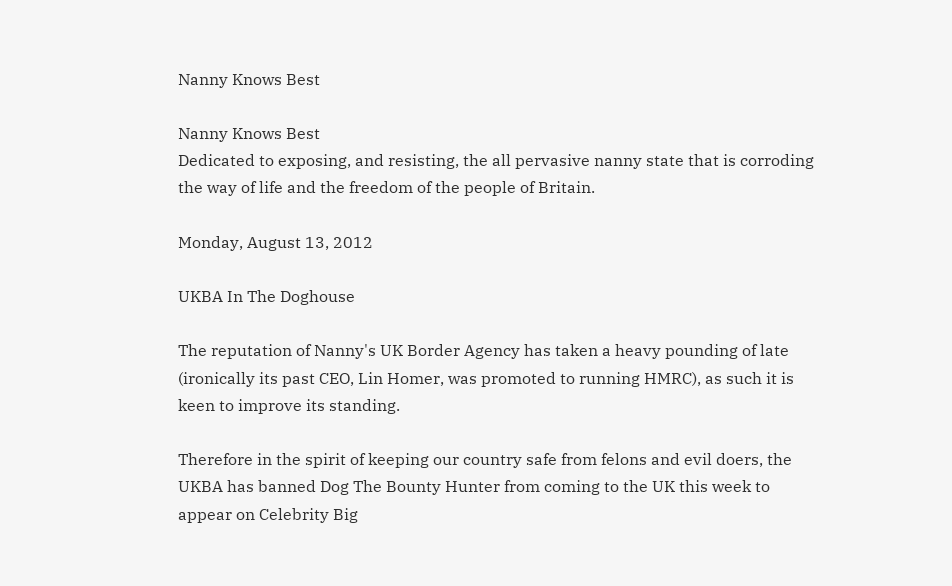Nanny Knows Best

Nanny Knows Best
Dedicated to exposing, and resisting, the all pervasive nanny state that is corroding the way of life and the freedom of the people of Britain.

Monday, August 13, 2012

UKBA In The Doghouse

The reputation of Nanny's UK Border Agency has taken a heavy pounding of late (ironically its past CEO, Lin Homer, was promoted to running HMRC), as such it is keen to improve its standing.

Therefore in the spirit of keeping our country safe from felons and evil doers, the UKBA has banned Dog The Bounty Hunter from coming to the UK this week to appear on Celebrity Big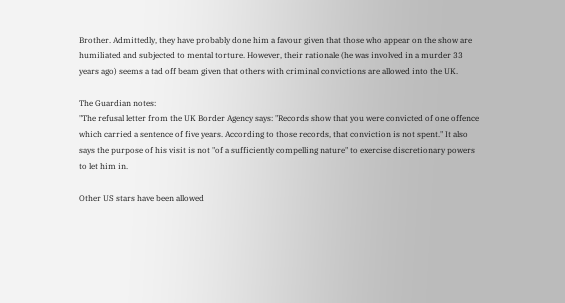Brother. Admittedly, they have probably done him a favour given that those who appear on the show are humiliated and subjected to mental torture. However, their rationale (he was involved in a murder 33 years ago) seems a tad off beam given that others with criminal convictions are allowed into the UK.

The Guardian notes:
"The refusal letter from the UK Border Agency says: "Records show that you were convicted of one offence which carried a sentence of five years. According to those records, that conviction is not spent." It also says the purpose of his visit is not "of a sufficiently compelling nature" to exercise discretionary powers to let him in.

Other US stars have been allowed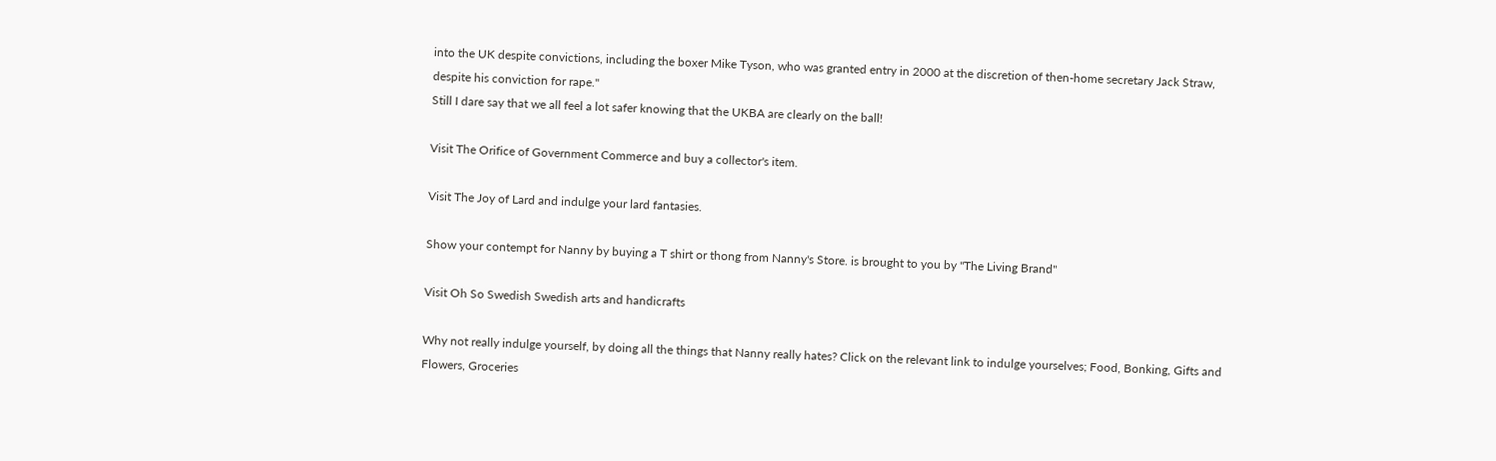into the UK despite convictions, including the boxer Mike Tyson, who was granted entry in 2000 at the discretion of then-home secretary Jack Straw, despite his conviction for rape."
Still I dare say that we all feel a lot safer knowing that the UKBA are clearly on the ball!

Visit The Orifice of Government Commerce and buy a collector's item.

Visit The Joy of Lard and indulge your lard fantasies.

Show your contempt for Nanny by buying a T shirt or thong from Nanny's Store. is brought to you by "The Living Brand"

Visit Oh So Swedish Swedish arts and handicrafts

Why not really indulge yourself, by doing all the things that Nanny really hates? Click on the relevant link to indulge yourselves; Food, Bonking, Gifts and Flowers, Groceries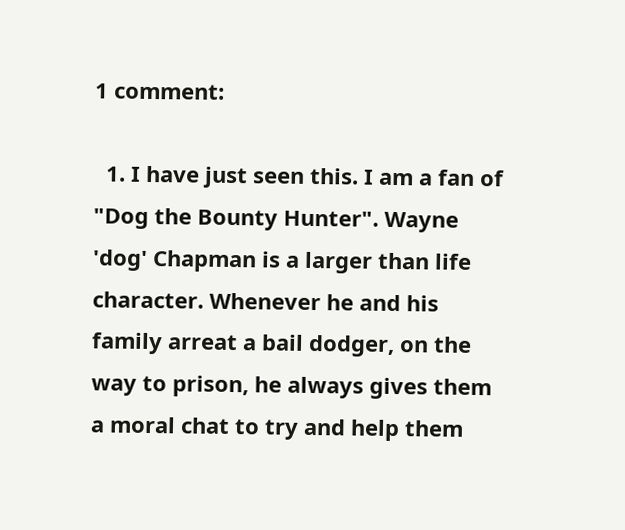1 comment:

  1. I have just seen this. I am a fan of "Dog the Bounty Hunter". Wayne 'dog' Chapman is a larger than life character. Whenever he and his family arreat a bail dodger, on the way to prison, he always gives them a moral chat to try and help them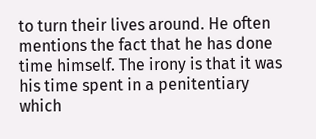to turn their lives around. He often mentions the fact that he has done time himself. The irony is that it was his time spent in a penitentiary which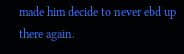made him decide to never ebd up there again.